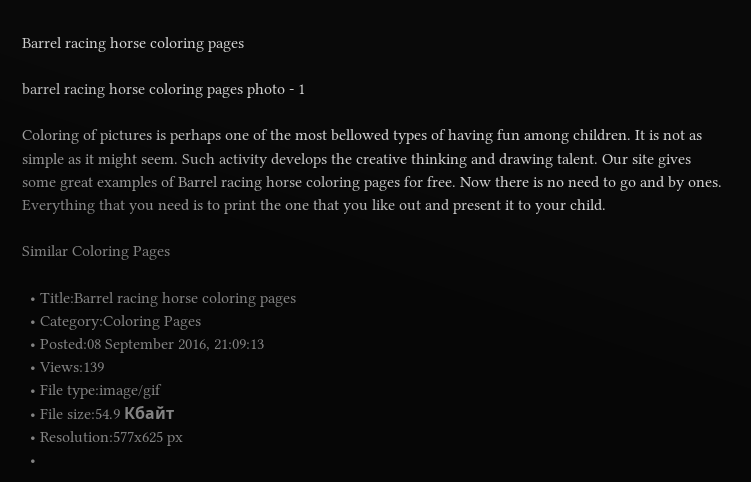Barrel racing horse coloring pages

barrel racing horse coloring pages photo - 1

Coloring of pictures is perhaps one of the most bellowed types of having fun among children. It is not as simple as it might seem. Such activity develops the creative thinking and drawing talent. Our site gives some great examples of Barrel racing horse coloring pages for free. Now there is no need to go and by ones. Everything that you need is to print the one that you like out and present it to your child.

Similar Coloring Pages

  • Title:Barrel racing horse coloring pages
  • Category:Coloring Pages
  • Posted:08 September 2016, 21:09:13
  • Views:139
  • File type:image/gif
  • File size:54.9 Кбайт
  • Resolution:577x625 px
  •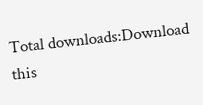Total downloads:Download this